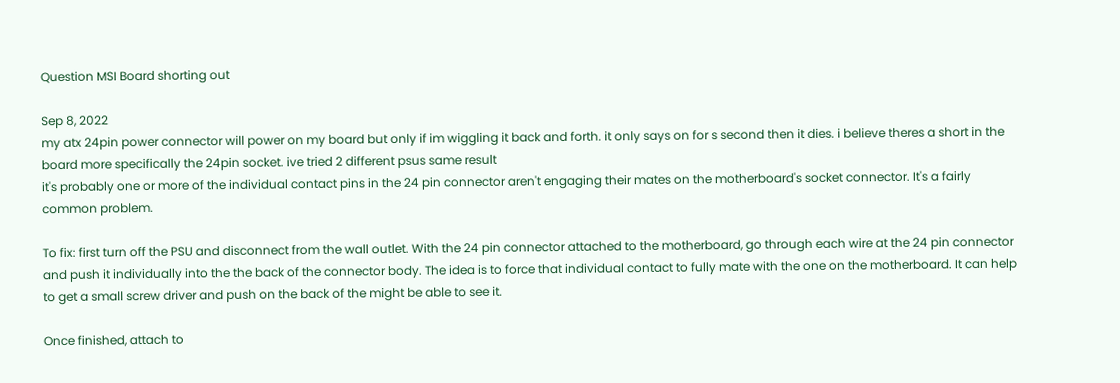Question MSI Board shorting out

Sep 8, 2022
my atx 24pin power connector will power on my board but only if im wiggling it back and forth. it only says on for s second then it dies. i believe theres a short in the board more specifically the 24pin socket. ive tried 2 different psus same result
it's probably one or more of the individual contact pins in the 24 pin connector aren't engaging their mates on the motherboard's socket connector. It's a fairly common problem.

To fix: first turn off the PSU and disconnect from the wall outlet. With the 24 pin connector attached to the motherboard, go through each wire at the 24 pin connector and push it individually into the the back of the connector body. The idea is to force that individual contact to fully mate with the one on the motherboard. It can help to get a small screw driver and push on the back of the might be able to see it.

Once finished, attach to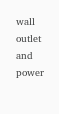wall outlet and power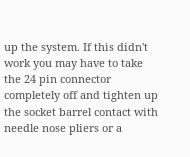up the system. If this didn't work you may have to take the 24 pin connector completely off and tighten up the socket barrel contact with needle nose pliers or a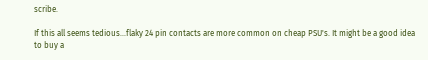scribe.

If this all seems tedious...flaky 24 pin contacts are more common on cheap PSU's. It might be a good idea to buy a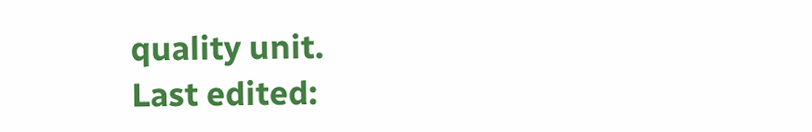quality unit.
Last edited: